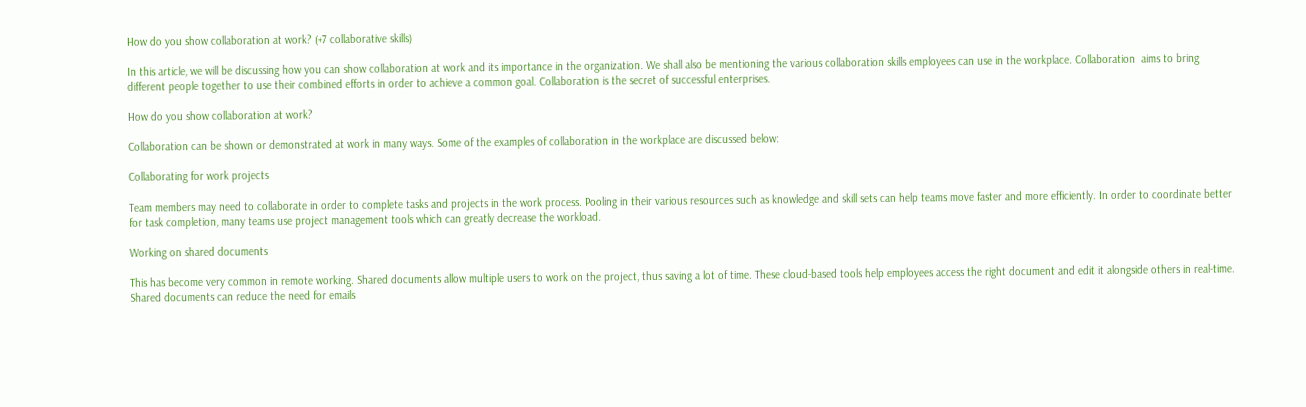How do you show collaboration at work? (+7 collaborative skills)

In this article, we will be discussing how you can show collaboration at work and its importance in the organization. We shall also be mentioning the various collaboration skills employees can use in the workplace. Collaboration  aims to bring different people together to use their combined efforts in order to achieve a common goal. Collaboration is the secret of successful enterprises.

How do you show collaboration at work?

Collaboration can be shown or demonstrated at work in many ways. Some of the examples of collaboration in the workplace are discussed below:

Collaborating for work projects

Team members may need to collaborate in order to complete tasks and projects in the work process. Pooling in their various resources such as knowledge and skill sets can help teams move faster and more efficiently. In order to coordinate better for task completion, many teams use project management tools which can greatly decrease the workload.

Working on shared documents

This has become very common in remote working. Shared documents allow multiple users to work on the project, thus saving a lot of time. These cloud-based tools help employees access the right document and edit it alongside others in real-time. Shared documents can reduce the need for emails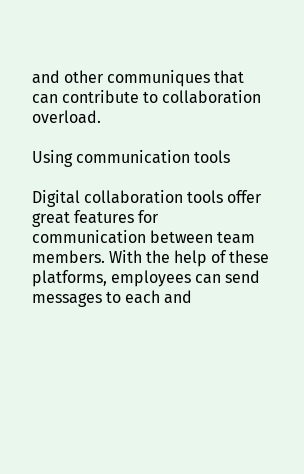and other communiques that can contribute to collaboration overload.

Using communication tools

Digital collaboration tools offer great features for communication between team members. With the help of these platforms, employees can send messages to each and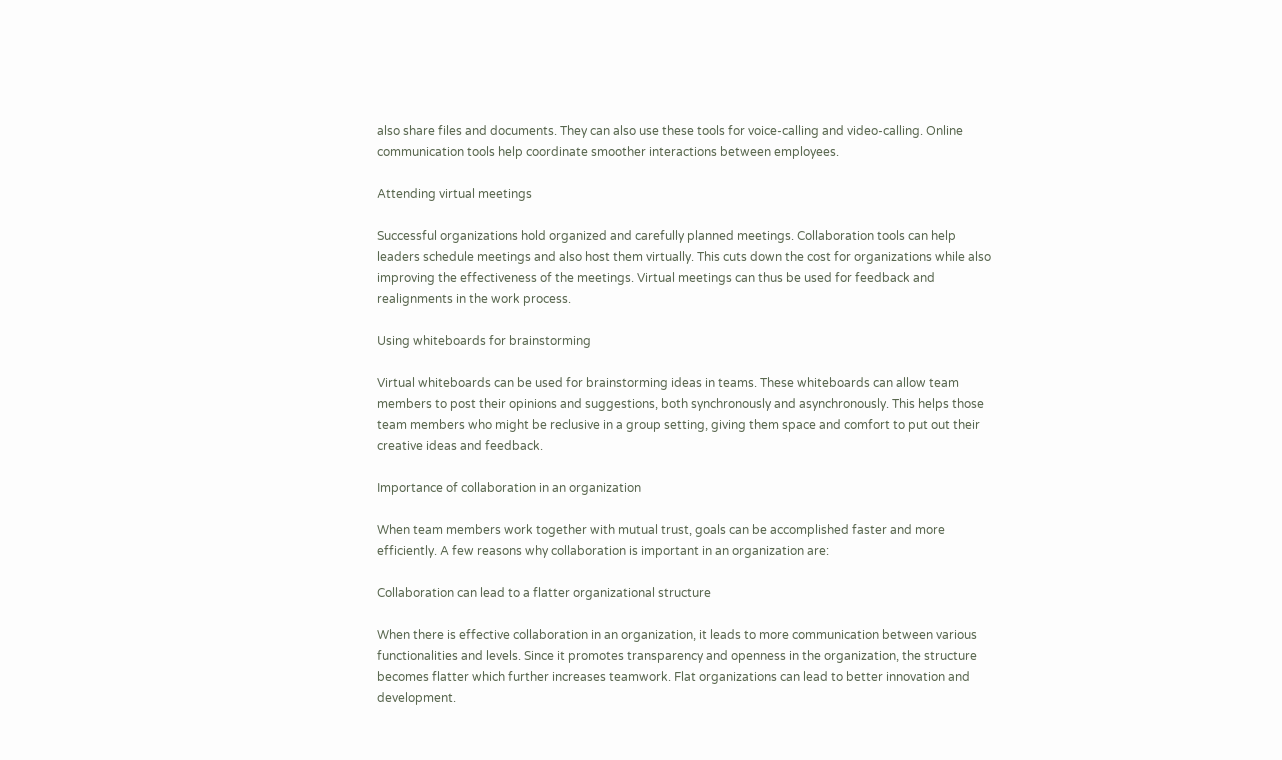also share files and documents. They can also use these tools for voice-calling and video-calling. Online communication tools help coordinate smoother interactions between employees.

Attending virtual meetings

Successful organizations hold organized and carefully planned meetings. Collaboration tools can help leaders schedule meetings and also host them virtually. This cuts down the cost for organizations while also improving the effectiveness of the meetings. Virtual meetings can thus be used for feedback and realignments in the work process.

Using whiteboards for brainstorming

Virtual whiteboards can be used for brainstorming ideas in teams. These whiteboards can allow team members to post their opinions and suggestions, both synchronously and asynchronously. This helps those team members who might be reclusive in a group setting, giving them space and comfort to put out their creative ideas and feedback.

Importance of collaboration in an organization

When team members work together with mutual trust, goals can be accomplished faster and more efficiently. A few reasons why collaboration is important in an organization are:

Collaboration can lead to a flatter organizational structure

When there is effective collaboration in an organization, it leads to more communication between various functionalities and levels. Since it promotes transparency and openness in the organization, the structure becomes flatter which further increases teamwork. Flat organizations can lead to better innovation and development.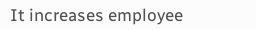It increases employee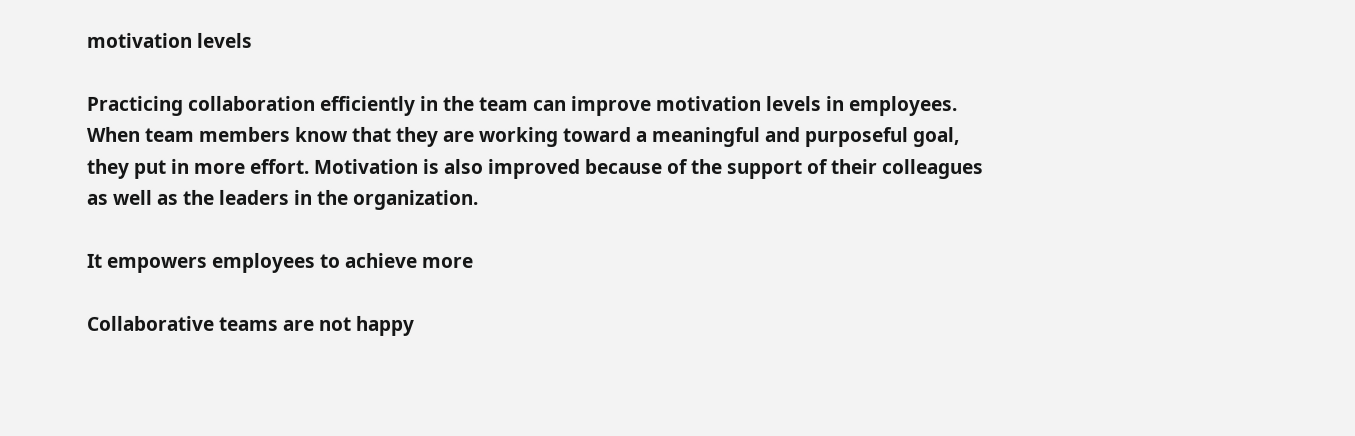motivation levels

Practicing collaboration efficiently in the team can improve motivation levels in employees. When team members know that they are working toward a meaningful and purposeful goal, they put in more effort. Motivation is also improved because of the support of their colleagues as well as the leaders in the organization.

It empowers employees to achieve more

Collaborative teams are not happy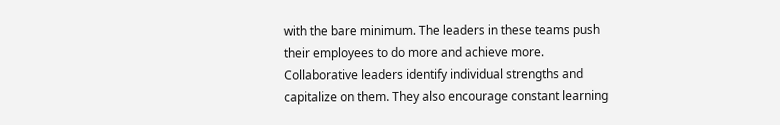with the bare minimum. The leaders in these teams push their employees to do more and achieve more. Collaborative leaders identify individual strengths and capitalize on them. They also encourage constant learning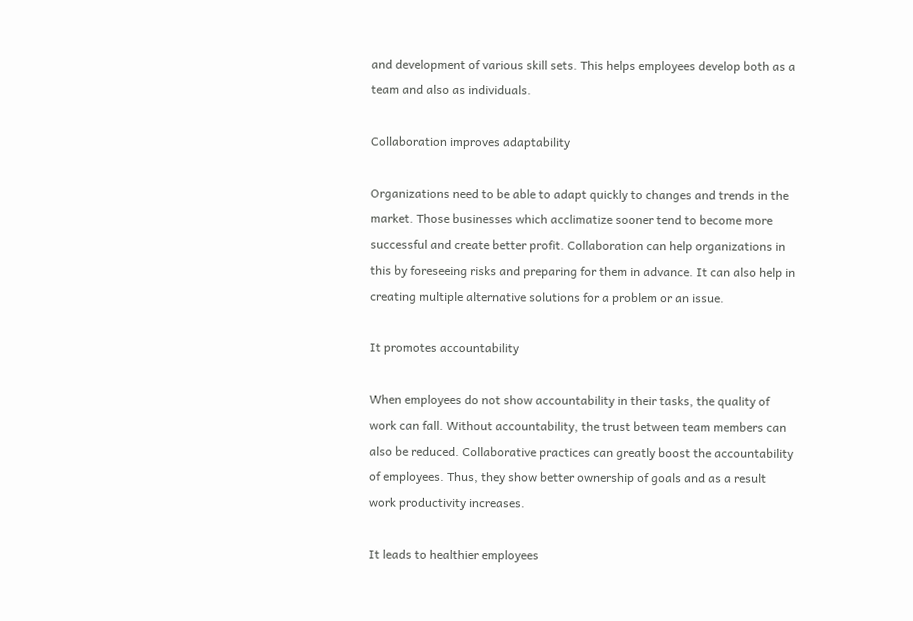and development of various skill sets. This helps employees develop both as a team and also as individuals.

Collaboration improves adaptability

Organizations need to be able to adapt quickly to changes and trends in the market. Those businesses which acclimatize sooner tend to become more successful and create better profit. Collaboration can help organizations in this by foreseeing risks and preparing for them in advance. It can also help in creating multiple alternative solutions for a problem or an issue.

It promotes accountability

When employees do not show accountability in their tasks, the quality of work can fall. Without accountability, the trust between team members can also be reduced. Collaborative practices can greatly boost the accountability of employees. Thus, they show better ownership of goals and as a result work productivity increases.

It leads to healthier employees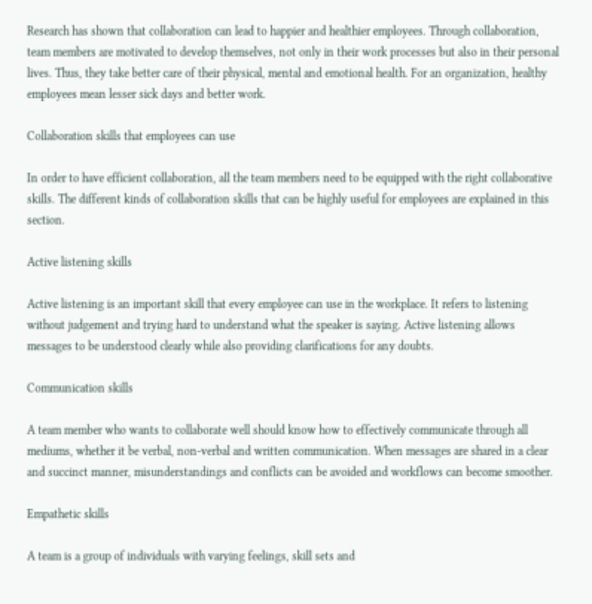Research has shown that collaboration can lead to happier and healthier employees. Through collaboration, team members are motivated to develop themselves, not only in their work processes but also in their personal lives. Thus, they take better care of their physical, mental and emotional health. For an organization, healthy employees mean lesser sick days and better work.

Collaboration skills that employees can use

In order to have efficient collaboration, all the team members need to be equipped with the right collaborative skills. The different kinds of collaboration skills that can be highly useful for employees are explained in this section.

Active listening skills

Active listening is an important skill that every employee can use in the workplace. It refers to listening without judgement and trying hard to understand what the speaker is saying. Active listening allows messages to be understood clearly while also providing clarifications for any doubts.

Communication skills

A team member who wants to collaborate well should know how to effectively communicate through all mediums, whether it be verbal, non-verbal and written communication. When messages are shared in a clear and succinct manner, misunderstandings and conflicts can be avoided and workflows can become smoother.

Empathetic skills

A team is a group of individuals with varying feelings, skill sets and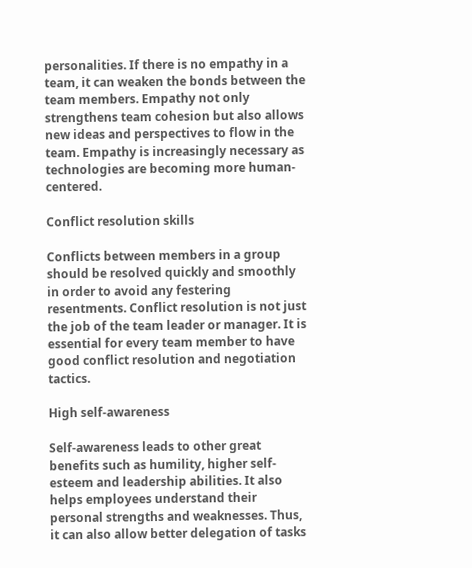personalities. If there is no empathy in a team, it can weaken the bonds between the team members. Empathy not only strengthens team cohesion but also allows new ideas and perspectives to flow in the team. Empathy is increasingly necessary as technologies are becoming more human-centered.

Conflict resolution skills

Conflicts between members in a group should be resolved quickly and smoothly in order to avoid any festering resentments. Conflict resolution is not just the job of the team leader or manager. It is essential for every team member to have good conflict resolution and negotiation tactics.

High self-awareness

Self-awareness leads to other great benefits such as humility, higher self-esteem and leadership abilities. It also helps employees understand their personal strengths and weaknesses. Thus, it can also allow better delegation of tasks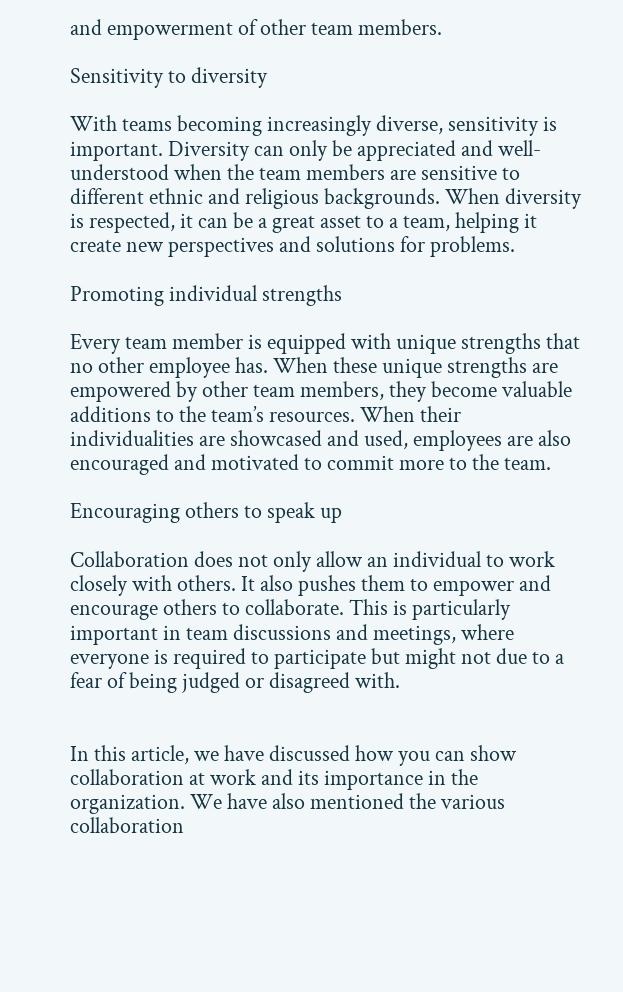and empowerment of other team members.

Sensitivity to diversity

With teams becoming increasingly diverse, sensitivity is important. Diversity can only be appreciated and well-understood when the team members are sensitive to different ethnic and religious backgrounds. When diversity is respected, it can be a great asset to a team, helping it create new perspectives and solutions for problems.

Promoting individual strengths

Every team member is equipped with unique strengths that no other employee has. When these unique strengths are empowered by other team members, they become valuable additions to the team’s resources. When their individualities are showcased and used, employees are also encouraged and motivated to commit more to the team.

Encouraging others to speak up

Collaboration does not only allow an individual to work closely with others. It also pushes them to empower and encourage others to collaborate. This is particularly important in team discussions and meetings, where everyone is required to participate but might not due to a fear of being judged or disagreed with.


In this article, we have discussed how you can show collaboration at work and its importance in the organization. We have also mentioned the various collaboration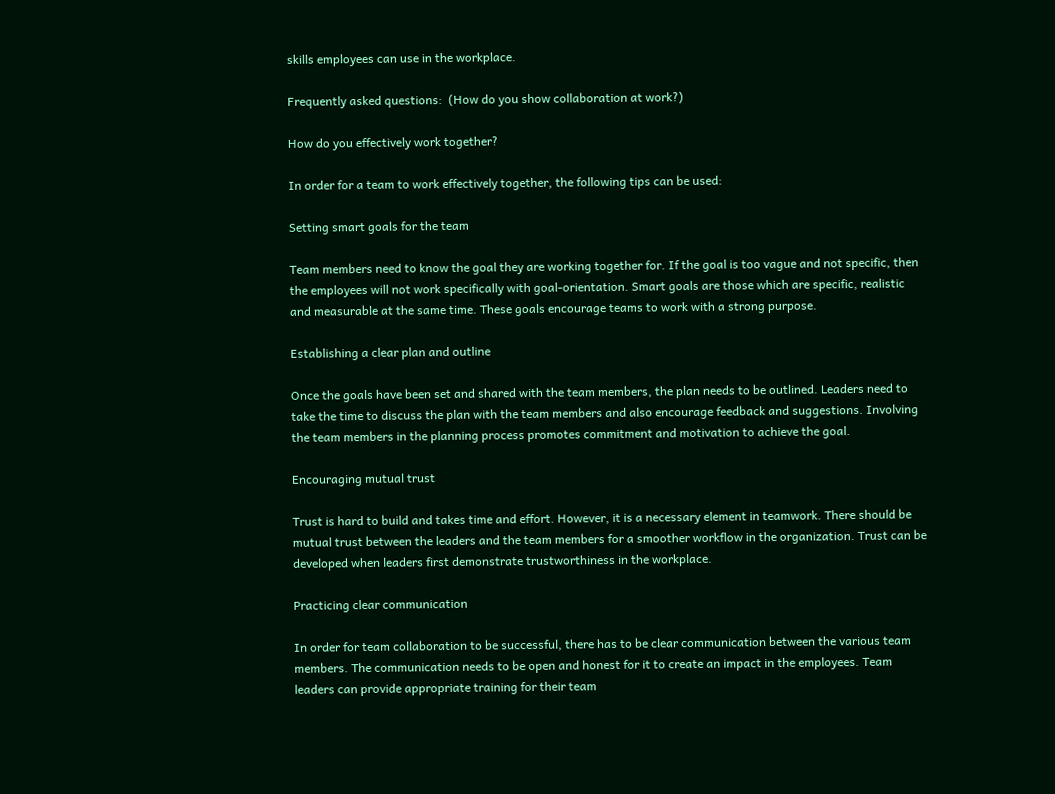skills employees can use in the workplace.

Frequently asked questions:  (How do you show collaboration at work?)

How do you effectively work together?

In order for a team to work effectively together, the following tips can be used:

Setting smart goals for the team

Team members need to know the goal they are working together for. If the goal is too vague and not specific, then the employees will not work specifically with goal-orientation. Smart goals are those which are specific, realistic and measurable at the same time. These goals encourage teams to work with a strong purpose.

Establishing a clear plan and outline

Once the goals have been set and shared with the team members, the plan needs to be outlined. Leaders need to take the time to discuss the plan with the team members and also encourage feedback and suggestions. Involving the team members in the planning process promotes commitment and motivation to achieve the goal.

Encouraging mutual trust

Trust is hard to build and takes time and effort. However, it is a necessary element in teamwork. There should be mutual trust between the leaders and the team members for a smoother workflow in the organization. Trust can be developed when leaders first demonstrate trustworthiness in the workplace.

Practicing clear communication

In order for team collaboration to be successful, there has to be clear communication between the various team members. The communication needs to be open and honest for it to create an impact in the employees. Team leaders can provide appropriate training for their team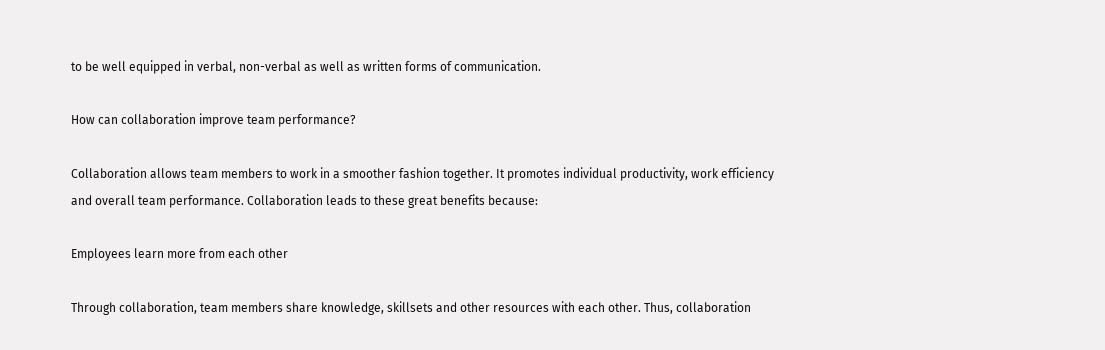to be well equipped in verbal, non-verbal as well as written forms of communication.

How can collaboration improve team performance?

Collaboration allows team members to work in a smoother fashion together. It promotes individual productivity, work efficiency and overall team performance. Collaboration leads to these great benefits because:

Employees learn more from each other

Through collaboration, team members share knowledge, skillsets and other resources with each other. Thus, collaboration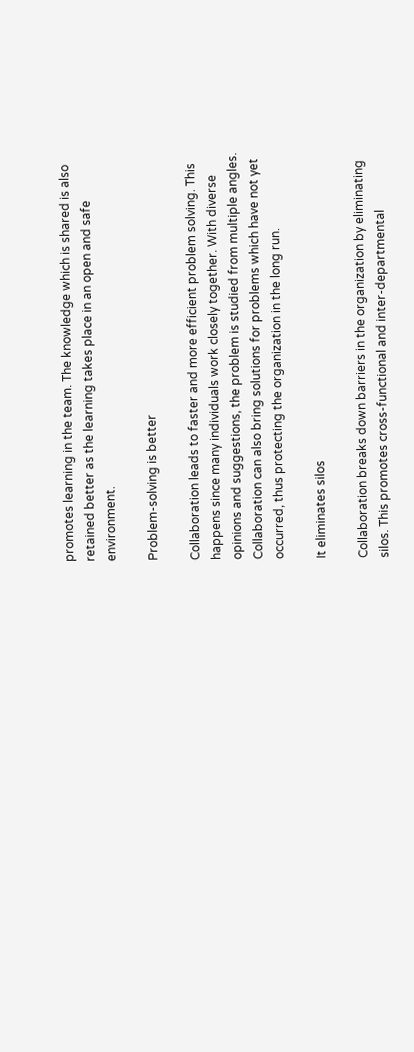promotes learning in the team. The knowledge which is shared is also retained better as the learning takes place in an open and safe environment.

Problem-solving is better

Collaboration leads to faster and more efficient problem solving. This happens since many individuals work closely together. With diverse opinions and suggestions, the problem is studied from multiple angles. Collaboration can also bring solutions for problems which have not yet occurred, thus protecting the organization in the long run.

It eliminates silos

Collaboration breaks down barriers in the organization by eliminating silos. This promotes cross-functional and inter-departmental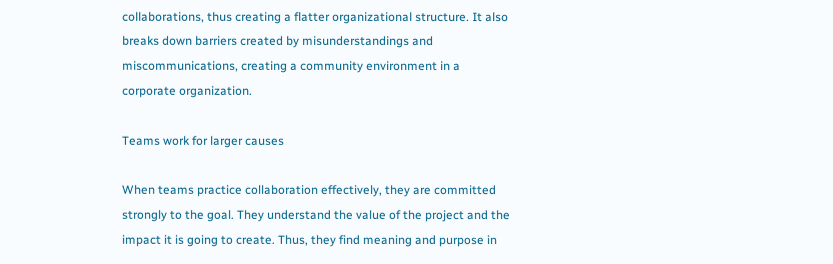collaborations, thus creating a flatter organizational structure. It also breaks down barriers created by misunderstandings and miscommunications, creating a community environment in a corporate organization.

Teams work for larger causes

When teams practice collaboration effectively, they are committed strongly to the goal. They understand the value of the project and the impact it is going to create. Thus, they find meaning and purpose in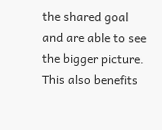the shared goal and are able to see the bigger picture. This also benefits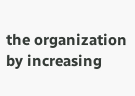the organization by increasing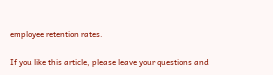employee retention rates.

If you like this article, please leave your questions and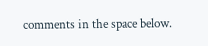comments in the space below.